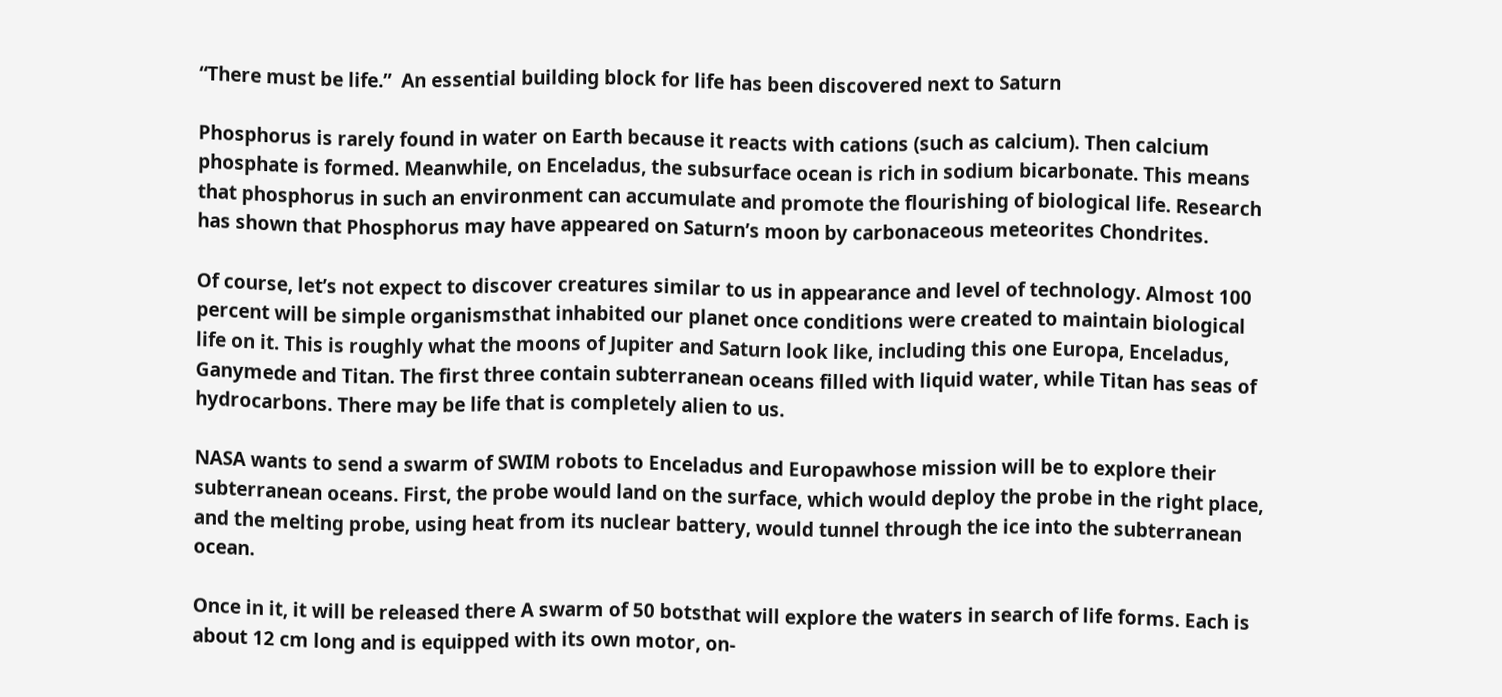“There must be life.”  An essential building block for life has been discovered next to Saturn

Phosphorus is rarely found in water on Earth because it reacts with cations (such as calcium). Then calcium phosphate is formed. Meanwhile, on Enceladus, the subsurface ocean is rich in sodium bicarbonate. This means that phosphorus in such an environment can accumulate and promote the flourishing of biological life. Research has shown that Phosphorus may have appeared on Saturn’s moon by carbonaceous meteorites Chondrites.

Of course, let’s not expect to discover creatures similar to us in appearance and level of technology. Almost 100 percent will be simple organismsthat inhabited our planet once conditions were created to maintain biological life on it. This is roughly what the moons of Jupiter and Saturn look like, including this one Europa, Enceladus, Ganymede and Titan. The first three contain subterranean oceans filled with liquid water, while Titan has seas of hydrocarbons. There may be life that is completely alien to us.

NASA wants to send a swarm of SWIM robots to Enceladus and Europawhose mission will be to explore their subterranean oceans. First, the probe would land on the surface, which would deploy the probe in the right place, and the melting probe, using heat from its nuclear battery, would tunnel through the ice into the subterranean ocean.

Once in it, it will be released there A swarm of 50 botsthat will explore the waters in search of life forms. Each is about 12 cm long and is equipped with its own motor, on-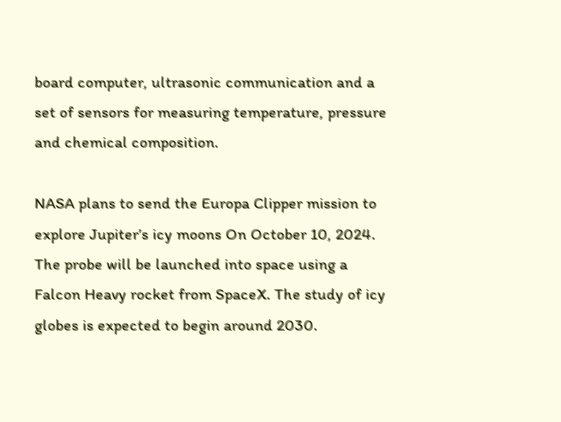board computer, ultrasonic communication and a set of sensors for measuring temperature, pressure and chemical composition.

NASA plans to send the Europa Clipper mission to explore Jupiter’s icy moons On October 10, 2024. The probe will be launched into space using a Falcon Heavy rocket from SpaceX. The study of icy globes is expected to begin around 2030.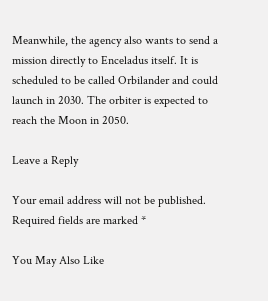Meanwhile, the agency also wants to send a mission directly to Enceladus itself. It is scheduled to be called Orbilander and could launch in 2030. The orbiter is expected to reach the Moon in 2050.

Leave a Reply

Your email address will not be published. Required fields are marked *

You May Also Like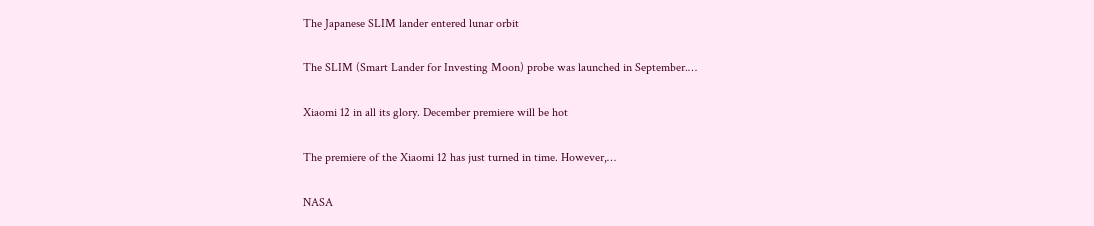The Japanese SLIM lander entered lunar orbit

The SLIM (Smart Lander for Investing Moon) probe was launched in September.…

Xiaomi 12 in all its glory. December premiere will be hot

The premiere of the Xiaomi 12 has just turned in time. However,…

NASA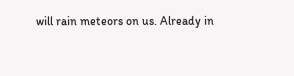will rain meteors on us. Already in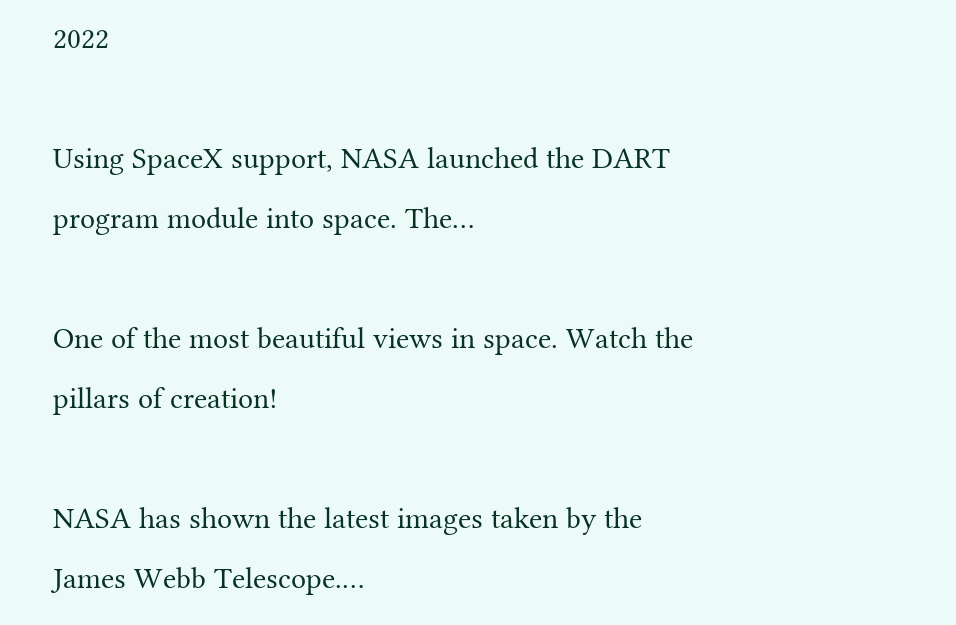2022

Using SpaceX support, NASA launched the DART program module into space. The…

One of the most beautiful views in space. Watch the pillars of creation!

NASA has shown the latest images taken by the James Webb Telescope.…